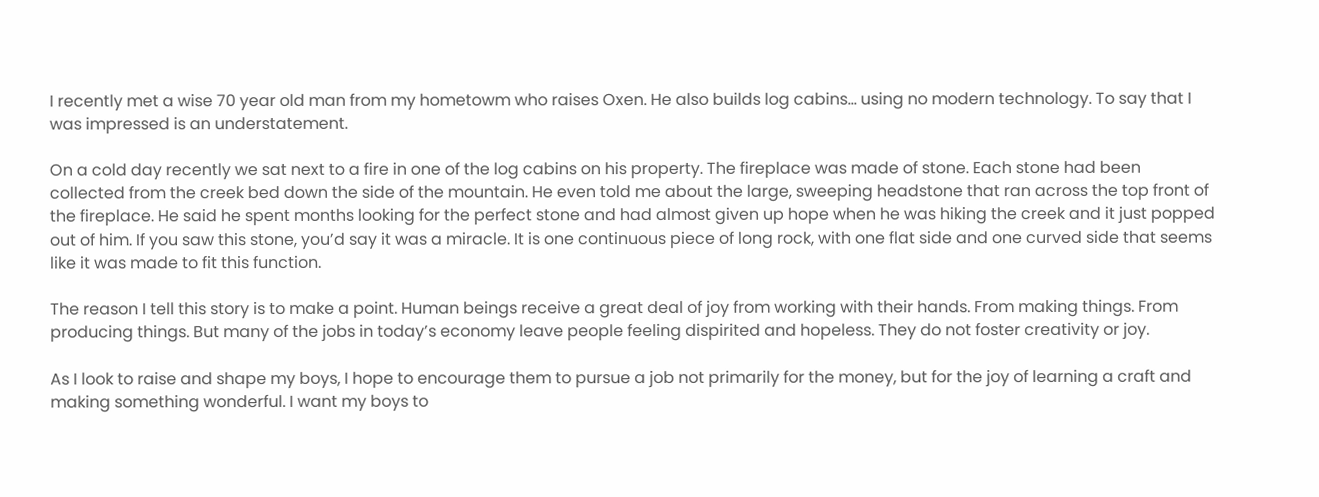I recently met a wise 70 year old man from my hometowm who raises Oxen. He also builds log cabins… using no modern technology. To say that I was impressed is an understatement.

On a cold day recently we sat next to a fire in one of the log cabins on his property. The fireplace was made of stone. Each stone had been collected from the creek bed down the side of the mountain. He even told me about the large, sweeping headstone that ran across the top front of the fireplace. He said he spent months looking for the perfect stone and had almost given up hope when he was hiking the creek and it just popped out of him. If you saw this stone, you’d say it was a miracle. It is one continuous piece of long rock, with one flat side and one curved side that seems like it was made to fit this function.

The reason I tell this story is to make a point. Human beings receive a great deal of joy from working with their hands. From making things. From producing things. But many of the jobs in today’s economy leave people feeling dispirited and hopeless. They do not foster creativity or joy.

As I look to raise and shape my boys, I hope to encourage them to pursue a job not primarily for the money, but for the joy of learning a craft and making something wonderful. I want my boys to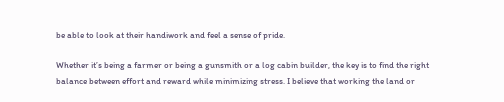be able to look at their handiwork and feel a sense of pride.

Whether it’s being a farmer or being a gunsmith or a log cabin builder, the key is to find the right balance between effort and reward while minimizing stress. I believe that working the land or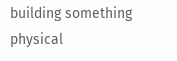building something physical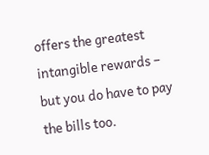offers the greatest intangible rewards – but you do have to pay the bills too.